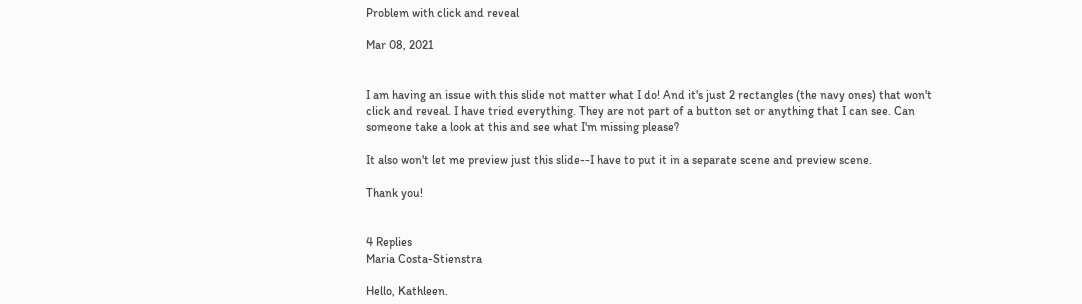Problem with click and reveal

Mar 08, 2021


I am having an issue with this slide not matter what I do! And it's just 2 rectangles (the navy ones) that won't click and reveal. I have tried everything. They are not part of a button set or anything that I can see. Can someone take a look at this and see what I'm missing please?

It also won't let me preview just this slide--I have to put it in a separate scene and preview scene.

Thank you!


4 Replies
Maria Costa-Stienstra

Hello, Kathleen.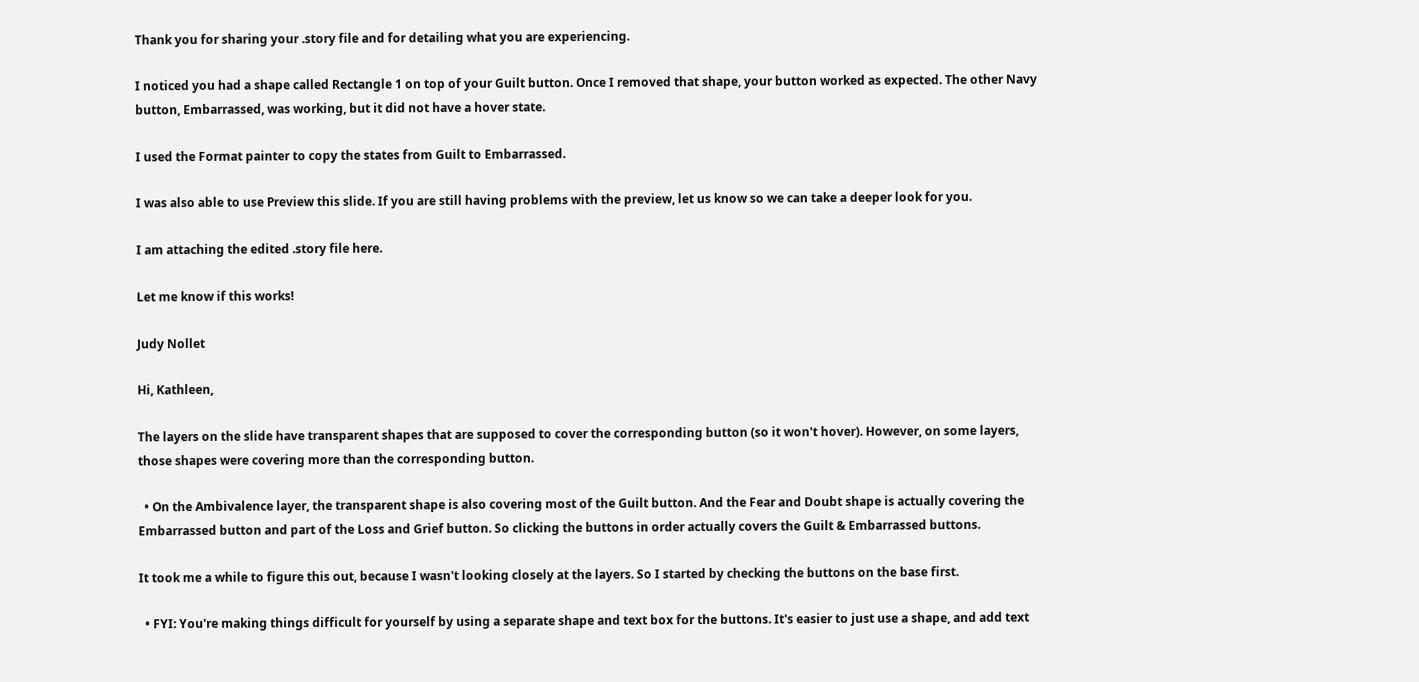Thank you for sharing your .story file and for detailing what you are experiencing.

I noticed you had a shape called Rectangle 1 on top of your Guilt button. Once I removed that shape, your button worked as expected. The other Navy button, Embarrassed, was working, but it did not have a hover state.

I used the Format painter to copy the states from Guilt to Embarrassed.

I was also able to use Preview this slide. If you are still having problems with the preview, let us know so we can take a deeper look for you.

I am attaching the edited .story file here.

Let me know if this works!

Judy Nollet

Hi, Kathleen,

The layers on the slide have transparent shapes that are supposed to cover the corresponding button (so it won't hover). However, on some layers, those shapes were covering more than the corresponding button.

  • On the Ambivalence layer, the transparent shape is also covering most of the Guilt button. And the Fear and Doubt shape is actually covering the Embarrassed button and part of the Loss and Grief button. So clicking the buttons in order actually covers the Guilt & Embarrassed buttons.

It took me a while to figure this out, because I wasn't looking closely at the layers. So I started by checking the buttons on the base first.

  • FYI: You're making things difficult for yourself by using a separate shape and text box for the buttons. It's easier to just use a shape, and add text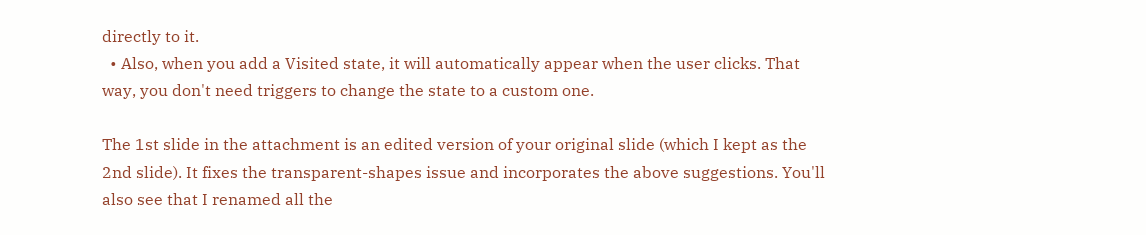directly to it.
  • Also, when you add a Visited state, it will automatically appear when the user clicks. That way, you don't need triggers to change the state to a custom one.

The 1st slide in the attachment is an edited version of your original slide (which I kept as the 2nd slide). It fixes the transparent-shapes issue and incorporates the above suggestions. You'll also see that I renamed all the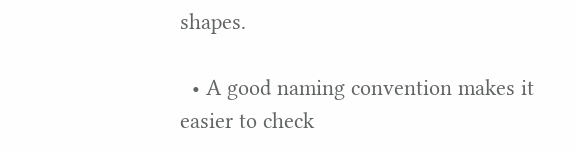shapes.

  • A good naming convention makes it easier to check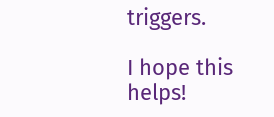triggers.

I hope this helps!